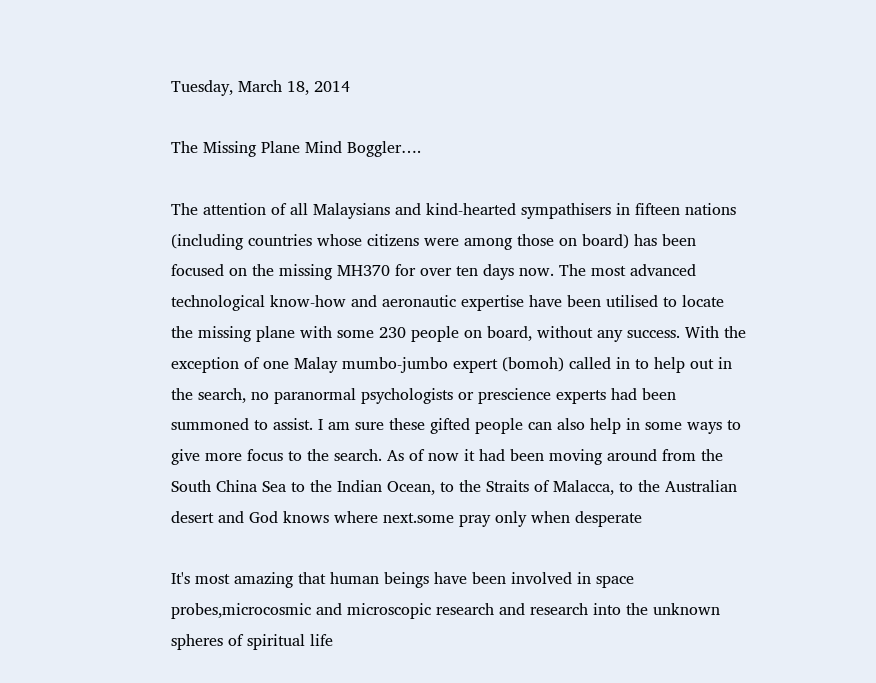Tuesday, March 18, 2014

The Missing Plane Mind Boggler….

The attention of all Malaysians and kind-hearted sympathisers in fifteen nations (including countries whose citizens were among those on board) has been focused on the missing MH370 for over ten days now. The most advanced technological know-how and aeronautic expertise have been utilised to locate the missing plane with some 230 people on board, without any success. With the exception of one Malay mumbo-jumbo expert (bomoh) called in to help out in the search, no paranormal psychologists or prescience experts had been summoned to assist. I am sure these gifted people can also help in some ways to give more focus to the search. As of now it had been moving around from the South China Sea to the Indian Ocean, to the Straits of Malacca, to the Australian desert and God knows where next.some pray only when desperate

It's most amazing that human beings have been involved in space probes,microcosmic and microscopic research and research into the unknown spheres of spiritual life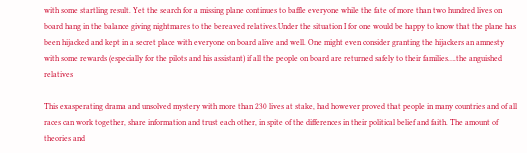with some startling result. Yet the search for a missing plane continues to baffle everyone while the fate of more than two hundred lives on board hang in the balance giving nightmares to the bereaved relatives.Under the situation I for one would be happy to know that the plane has been hijacked and kept in a secret place with everyone on board alive and well. One might even consider granting the hijackers an amnesty with some rewards (especially for the pilots and his assistant) if all the people on board are returned safely to their families….the anguished relatives

This exasperating drama and unsolved mystery with more than 230 lives at stake, had however proved that people in many countries and of all races can work together, share information and trust each other, in spite of the differences in their political belief and faith. The amount of theories and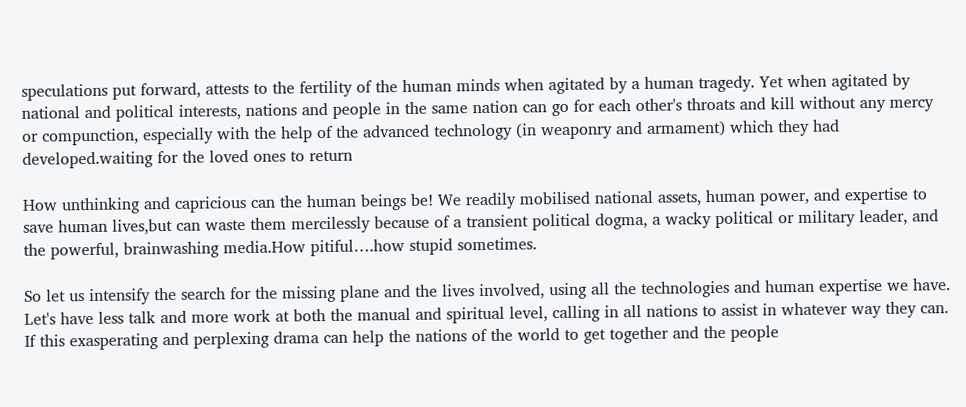speculations put forward, attests to the fertility of the human minds when agitated by a human tragedy. Yet when agitated by national and political interests, nations and people in the same nation can go for each other's throats and kill without any mercy or compunction, especially with the help of the advanced technology (in weaponry and armament) which they had developed.waiting for the loved ones to return

How unthinking and capricious can the human beings be! We readily mobilised national assets, human power, and expertise to save human lives,but can waste them mercilessly because of a transient political dogma, a wacky political or military leader, and the powerful, brainwashing media.How pitiful….how stupid sometimes.

So let us intensify the search for the missing plane and the lives involved, using all the technologies and human expertise we have. Let's have less talk and more work at both the manual and spiritual level, calling in all nations to assist in whatever way they can. If this exasperating and perplexing drama can help the nations of the world to get together and the people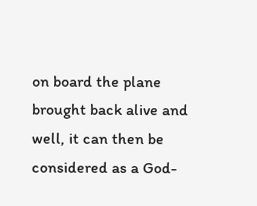on board the plane brought back alive and well, it can then be considered as a God-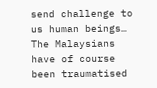send challenge to us human beings… The Malaysians have of course been traumatised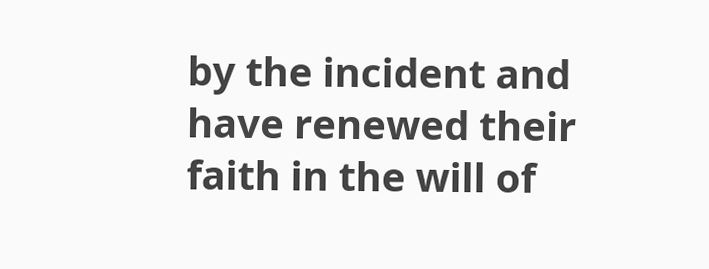by the incident and have renewed their faith in the will of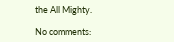the All Mighty.

No comments: